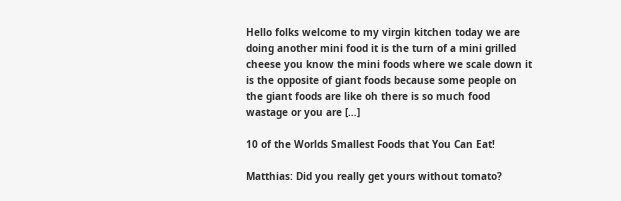Hello folks welcome to my virgin kitchen today we are doing another mini food it is the turn of a mini grilled cheese you know the mini foods where we scale down it is the opposite of giant foods because some people on the giant foods are like oh there is so much food wastage or you are […]

10 of the Worlds Smallest Foods that You Can Eat!

Matthias: Did you really get yours without tomato?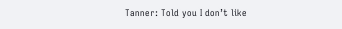Tanner: Told you I don’t like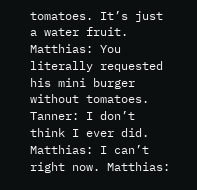tomatoes. It’s just a water fruit. Matthias: You literally requested his mini burger without tomatoes. Tanner: I don’t think I ever did. Matthias: I can’t right now. Matthias: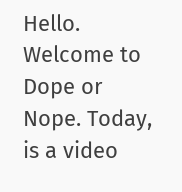Hello. Welcome to Dope or Nope. Today, is a video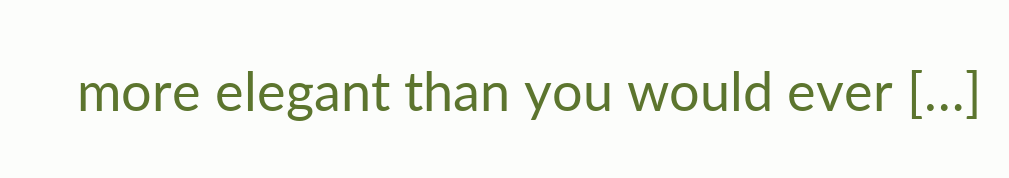more elegant than you would ever […]